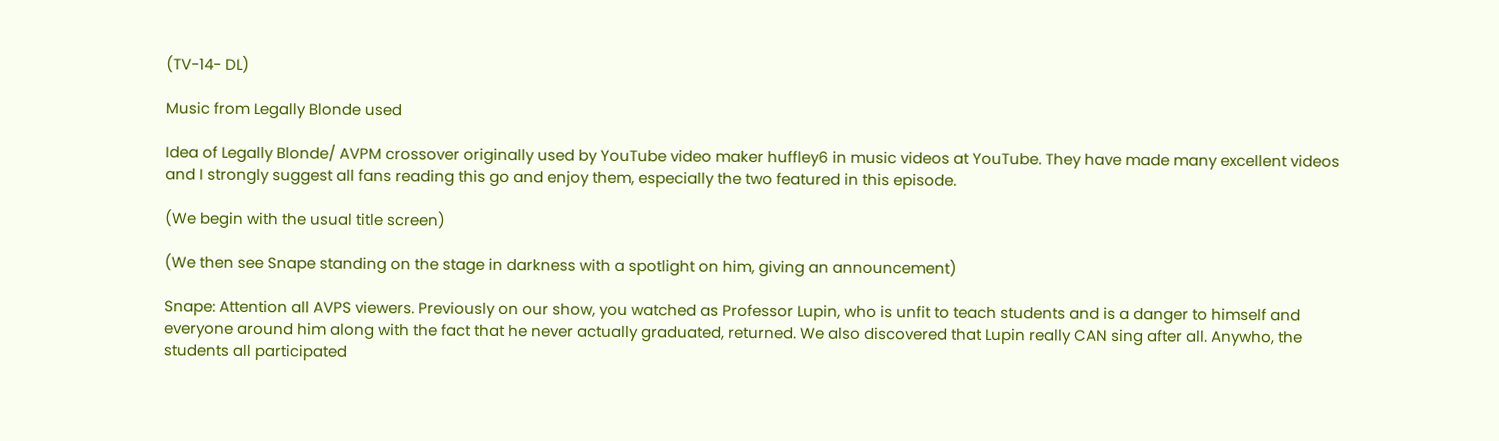(TV-14- DL)

Music from Legally Blonde used

Idea of Legally Blonde/ AVPM crossover originally used by YouTube video maker huffley6 in music videos at YouTube. They have made many excellent videos and I strongly suggest all fans reading this go and enjoy them, especially the two featured in this episode.

(We begin with the usual title screen)

(We then see Snape standing on the stage in darkness with a spotlight on him, giving an announcement)

Snape: Attention all AVPS viewers. Previously on our show, you watched as Professor Lupin, who is unfit to teach students and is a danger to himself and everyone around him along with the fact that he never actually graduated, returned. We also discovered that Lupin really CAN sing after all. Anywho, the students all participated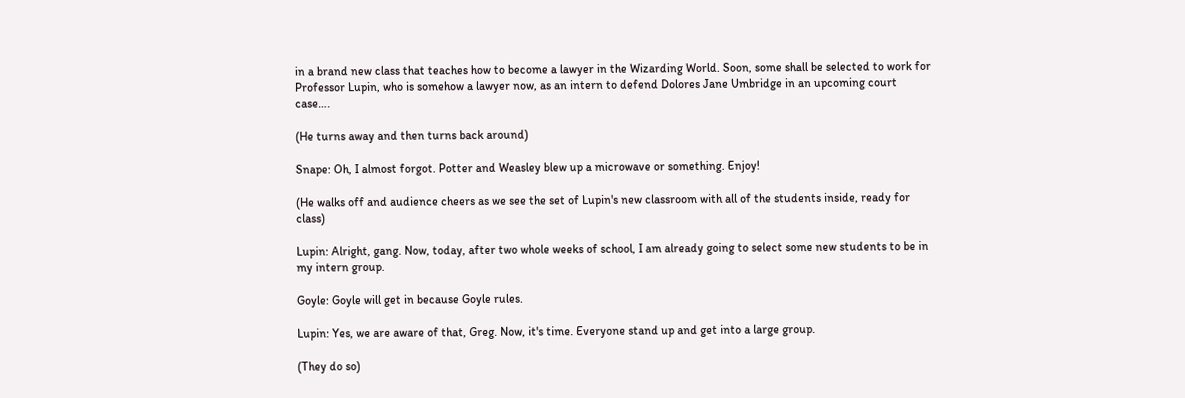in a brand new class that teaches how to become a lawyer in the Wizarding World. Soon, some shall be selected to work for Professor Lupin, who is somehow a lawyer now, as an intern to defend Dolores Jane Umbridge in an upcoming court case….

(He turns away and then turns back around)

Snape: Oh, I almost forgot. Potter and Weasley blew up a microwave or something. Enjoy!

(He walks off and audience cheers as we see the set of Lupin's new classroom with all of the students inside, ready for class)

Lupin: Alright, gang. Now, today, after two whole weeks of school, I am already going to select some new students to be in my intern group.

Goyle: Goyle will get in because Goyle rules.

Lupin: Yes, we are aware of that, Greg. Now, it's time. Everyone stand up and get into a large group.

(They do so)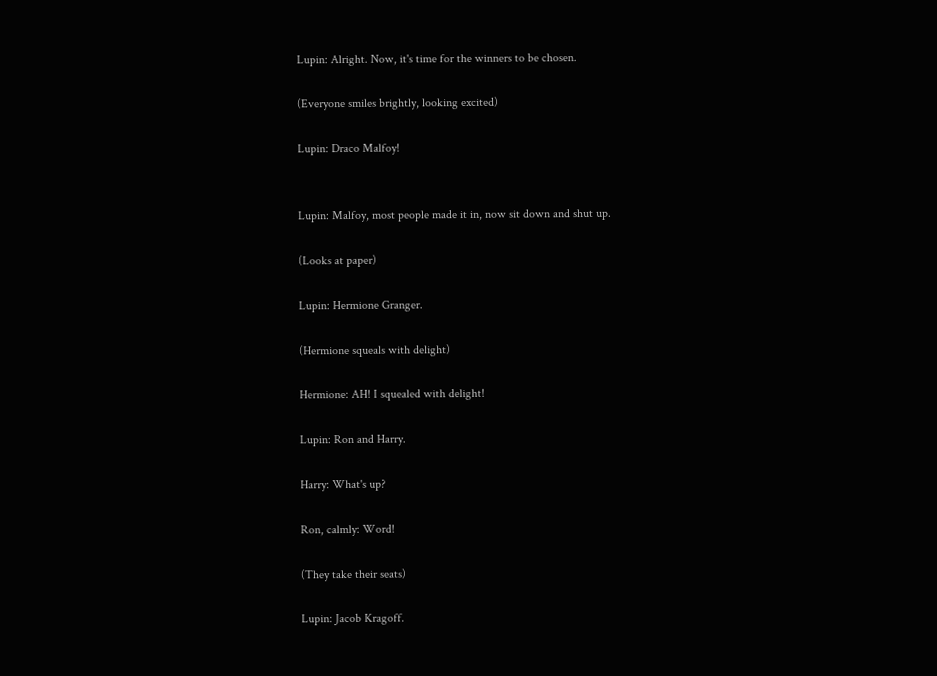Lupin: Alright. Now, it's time for the winners to be chosen.

(Everyone smiles brightly, looking excited)

Lupin: Draco Malfoy!


Lupin: Malfoy, most people made it in, now sit down and shut up.

(Looks at paper)

Lupin: Hermione Granger.

(Hermione squeals with delight)

Hermione: AH! I squealed with delight!

Lupin: Ron and Harry.

Harry: What's up?

Ron, calmly: Word!

(They take their seats)

Lupin: Jacob Kragoff.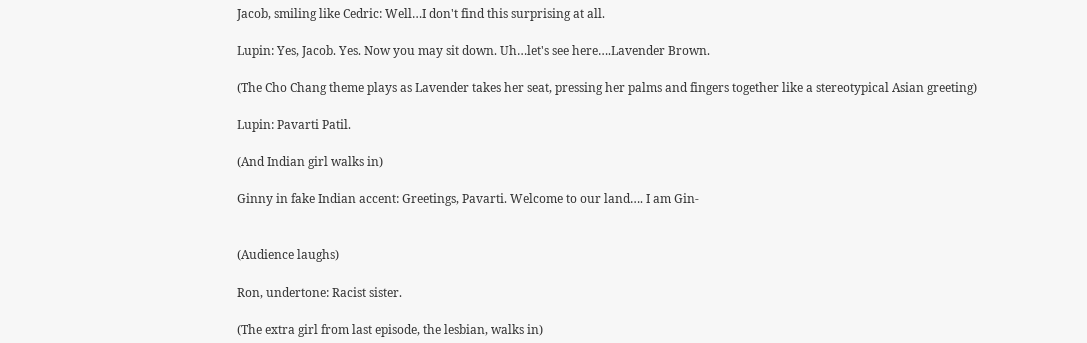Jacob, smiling like Cedric: Well…I don't find this surprising at all.

Lupin: Yes, Jacob. Yes. Now you may sit down. Uh…let's see here….Lavender Brown.

(The Cho Chang theme plays as Lavender takes her seat, pressing her palms and fingers together like a stereotypical Asian greeting)

Lupin: Pavarti Patil.

(And Indian girl walks in)

Ginny in fake Indian accent: Greetings, Pavarti. Welcome to our land…. I am Gin-


(Audience laughs)

Ron, undertone: Racist sister.

(The extra girl from last episode, the lesbian, walks in)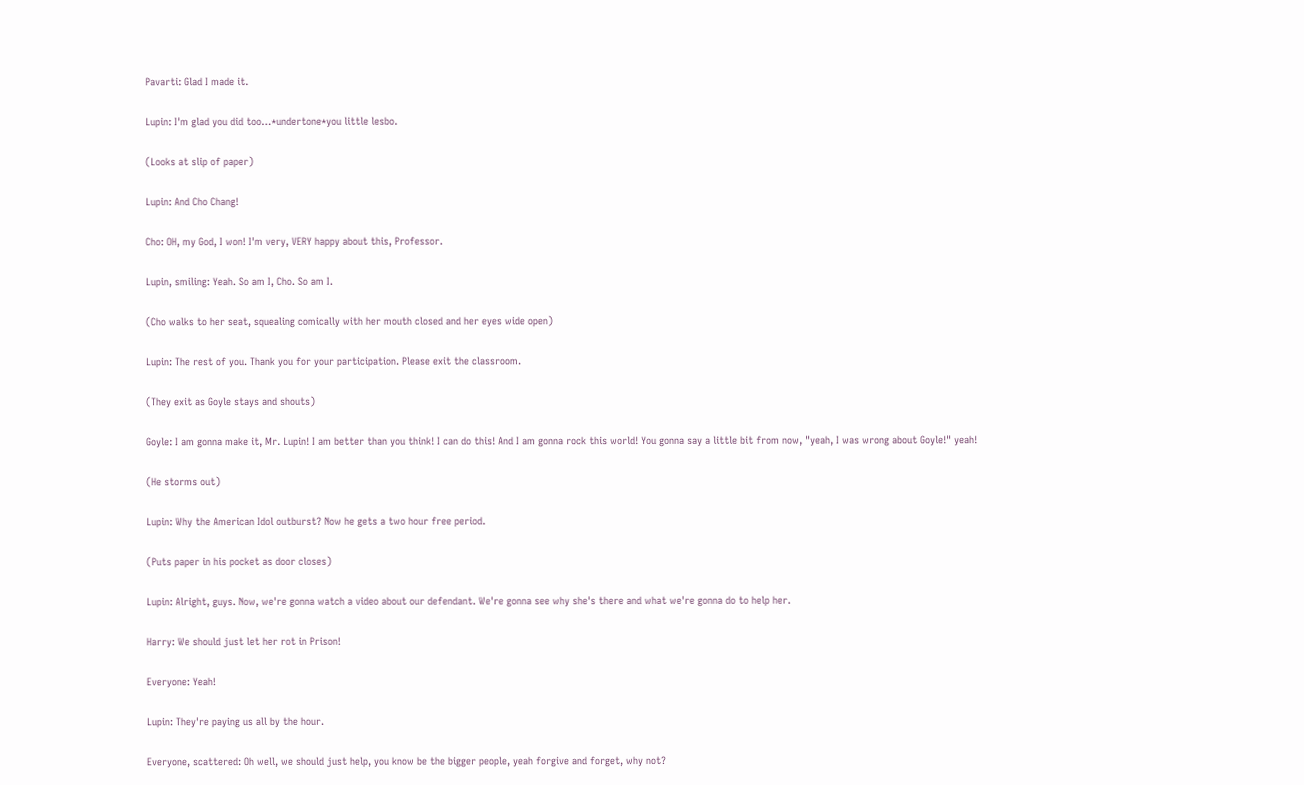Pavarti: Glad I made it.

Lupin: I'm glad you did too…*undertone*you little lesbo.

(Looks at slip of paper)

Lupin: And Cho Chang!

Cho: OH, my God, I won! I'm very, VERY happy about this, Professor.

Lupin, smiling: Yeah. So am I, Cho. So am I.

(Cho walks to her seat, squealing comically with her mouth closed and her eyes wide open)

Lupin: The rest of you. Thank you for your participation. Please exit the classroom.

(They exit as Goyle stays and shouts)

Goyle: I am gonna make it, Mr. Lupin! I am better than you think! I can do this! And I am gonna rock this world! You gonna say a little bit from now, "yeah, I was wrong about Goyle!" yeah!

(He storms out)

Lupin: Why the American Idol outburst? Now he gets a two hour free period.

(Puts paper in his pocket as door closes)

Lupin: Alright, guys. Now, we're gonna watch a video about our defendant. We're gonna see why she's there and what we're gonna do to help her.

Harry: We should just let her rot in Prison!

Everyone: Yeah!

Lupin: They're paying us all by the hour.

Everyone, scattered: Oh well, we should just help, you know be the bigger people, yeah forgive and forget, why not?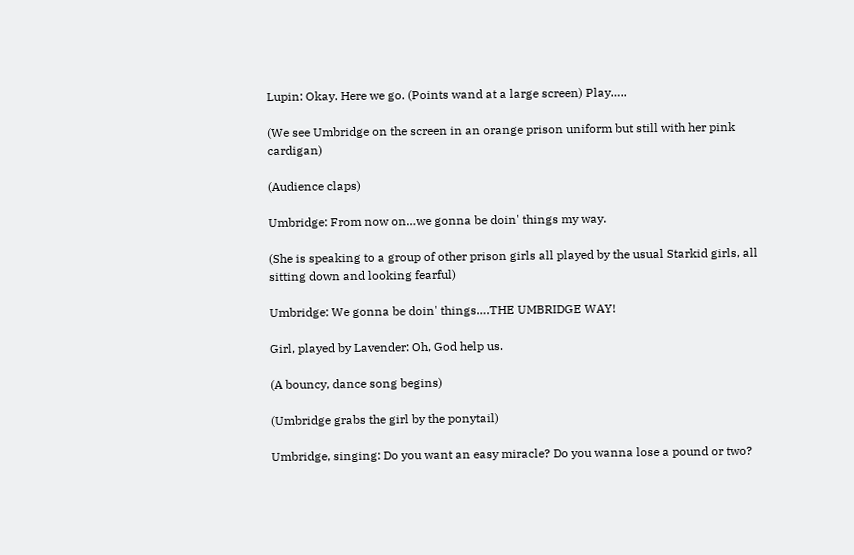Lupin: Okay. Here we go. (Points wand at a large screen) Play…..

(We see Umbridge on the screen in an orange prison uniform but still with her pink cardigan)

(Audience claps)

Umbridge: From now on…we gonna be doin' things my way.

(She is speaking to a group of other prison girls all played by the usual Starkid girls, all sitting down and looking fearful)

Umbridge: We gonna be doin' things….THE UMBRIDGE WAY!

Girl, played by Lavender: Oh, God help us.

(A bouncy, dance song begins)

(Umbridge grabs the girl by the ponytail)

Umbridge, singing: Do you want an easy miracle? Do you wanna lose a pound or two?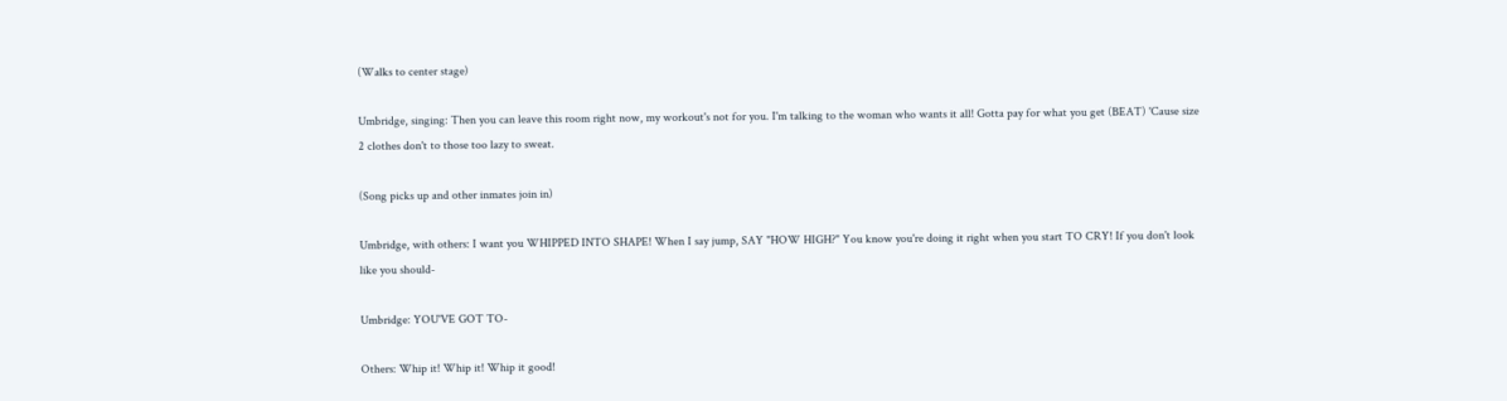(Walks to center stage)

Umbridge, singing: Then you can leave this room right now, my workout's not for you. I'm talking to the woman who wants it all! Gotta pay for what you get (BEAT) 'Cause size 2 clothes don't to those too lazy to sweat.

(Song picks up and other inmates join in)

Umbridge, with others: I want you WHIPPED INTO SHAPE! When I say jump, SAY "HOW HIGH?" You know you're doing it right when you start TO CRY! If you don't look like you should-

Umbridge: YOU'VE GOT TO-

Others: Whip it! Whip it! Whip it good!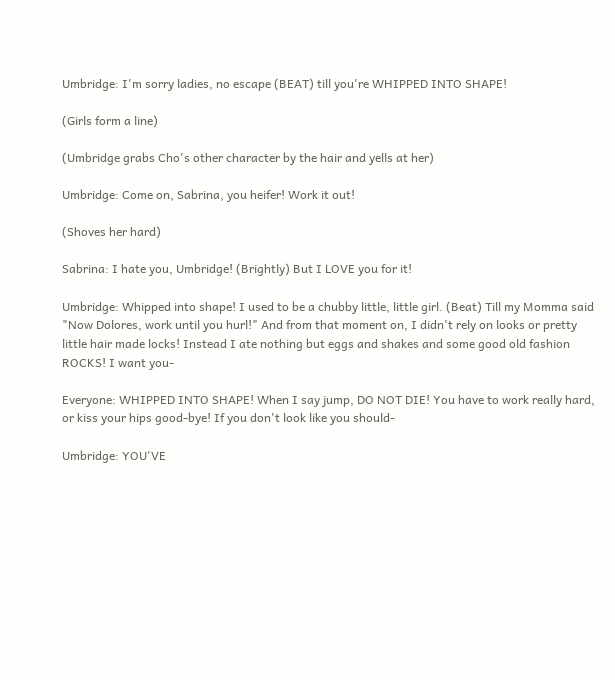Umbridge: I'm sorry ladies, no escape (BEAT) till you're WHIPPED INTO SHAPE!

(Girls form a line)

(Umbridge grabs Cho's other character by the hair and yells at her)

Umbridge: Come on, Sabrina, you heifer! Work it out!

(Shoves her hard)

Sabrina: I hate you, Umbridge! (Brightly) But I LOVE you for it!

Umbridge: Whipped into shape! I used to be a chubby little, little girl. (Beat) Till my Momma said "Now Dolores, work until you hurl!" And from that moment on, I didn't rely on looks or pretty little hair made locks! Instead I ate nothing but eggs and shakes and some good old fashion ROCKS! I want you-

Everyone: WHIPPED INTO SHAPE! When I say jump, DO NOT DIE! You have to work really hard, or kiss your hips good-bye! If you don't look like you should-

Umbridge: YOU'VE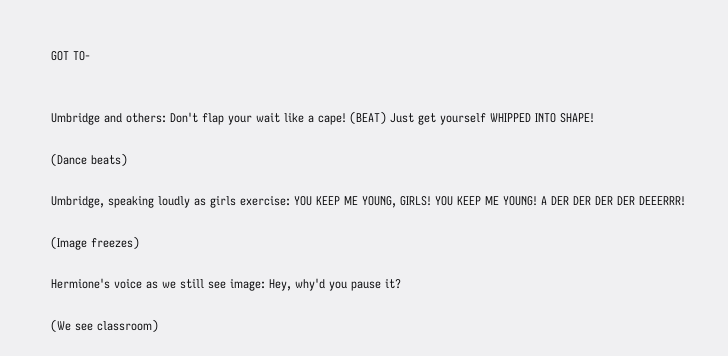GOT TO-


Umbridge and others: Don't flap your wait like a cape! (BEAT) Just get yourself WHIPPED INTO SHAPE!

(Dance beats)

Umbridge, speaking loudly as girls exercise: YOU KEEP ME YOUNG, GIRLS! YOU KEEP ME YOUNG! A DER DER DER DER DEEERRR!

(Image freezes)

Hermione's voice as we still see image: Hey, why'd you pause it?

(We see classroom)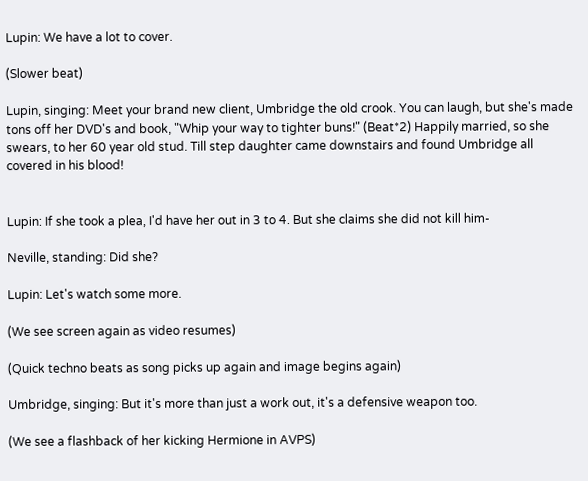Lupin: We have a lot to cover.

(Slower beat)

Lupin, singing: Meet your brand new client, Umbridge the old crook. You can laugh, but she's made tons off her DVD's and book, "Whip your way to tighter buns!" (Beat*2) Happily married, so she swears, to her 60 year old stud. Till step daughter came downstairs and found Umbridge all covered in his blood!


Lupin: If she took a plea, I'd have her out in 3 to 4. But she claims she did not kill him-

Neville, standing: Did she?

Lupin: Let's watch some more.

(We see screen again as video resumes)

(Quick techno beats as song picks up again and image begins again)

Umbridge, singing: But it's more than just a work out, it's a defensive weapon too.

(We see a flashback of her kicking Hermione in AVPS)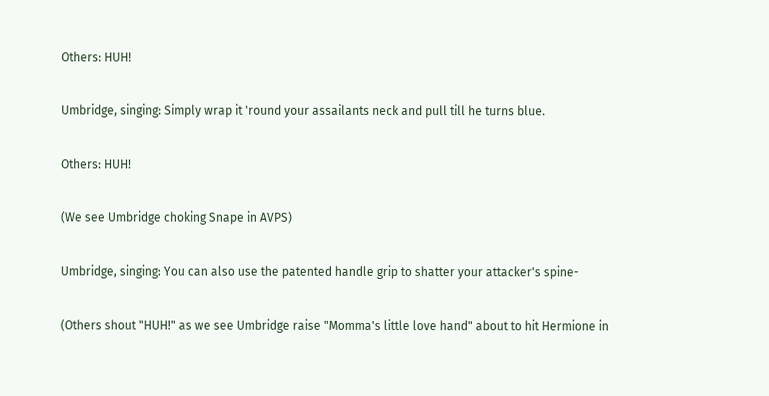Others: HUH!

Umbridge, singing: Simply wrap it 'round your assailants neck and pull till he turns blue.

Others: HUH!

(We see Umbridge choking Snape in AVPS)

Umbridge, singing: You can also use the patented handle grip to shatter your attacker's spine-

(Others shout "HUH!" as we see Umbridge raise "Momma's little love hand" about to hit Hermione in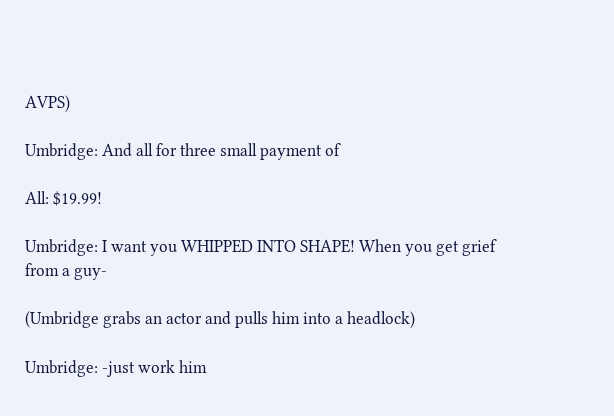AVPS)

Umbridge: And all for three small payment of

All: $19.99!

Umbridge: I want you WHIPPED INTO SHAPE! When you get grief from a guy-

(Umbridge grabs an actor and pulls him into a headlock)

Umbridge: -just work him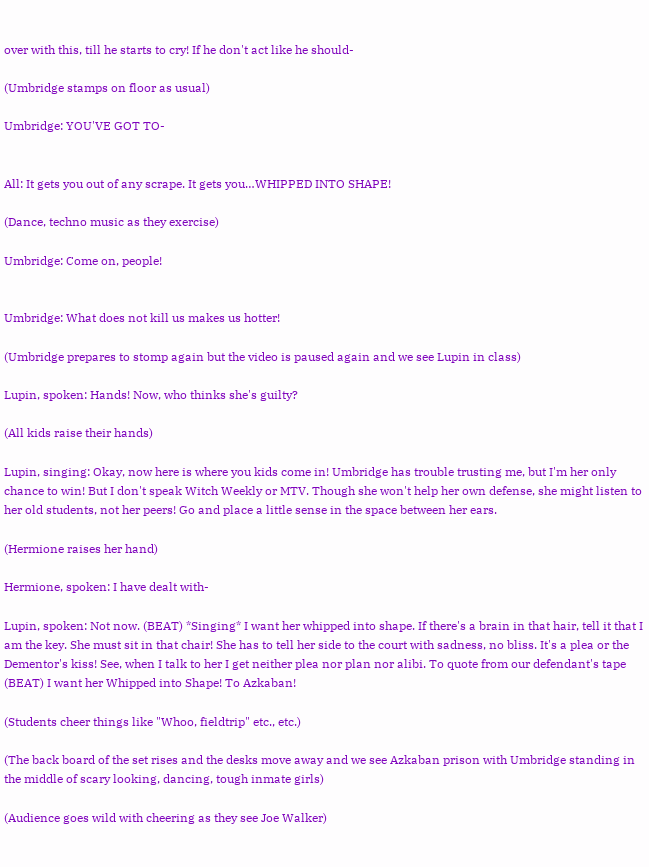over with this, till he starts to cry! If he don't act like he should-

(Umbridge stamps on floor as usual)

Umbridge: YOU'VE GOT TO-


All: It gets you out of any scrape. It gets you…WHIPPED INTO SHAPE!

(Dance, techno music as they exercise)

Umbridge: Come on, people!


Umbridge: What does not kill us makes us hotter!

(Umbridge prepares to stomp again but the video is paused again and we see Lupin in class)

Lupin, spoken: Hands! Now, who thinks she's guilty?

(All kids raise their hands)

Lupin, singing: Okay, now here is where you kids come in! Umbridge has trouble trusting me, but I'm her only chance to win! But I don't speak Witch Weekly or MTV. Though she won't help her own defense, she might listen to her old students, not her peers! Go and place a little sense in the space between her ears.

(Hermione raises her hand)

Hermione, spoken: I have dealt with-

Lupin, spoken: Not now. (BEAT) *Singing* I want her whipped into shape. If there's a brain in that hair, tell it that I am the key. She must sit in that chair! She has to tell her side to the court with sadness, no bliss. It's a plea or the Dementor's kiss! See, when I talk to her I get neither plea nor plan nor alibi. To quote from our defendant's tape (BEAT) I want her Whipped into Shape! To Azkaban!

(Students cheer things like "Whoo, fieldtrip" etc., etc.)

(The back board of the set rises and the desks move away and we see Azkaban prison with Umbridge standing in the middle of scary looking, dancing, tough inmate girls)

(Audience goes wild with cheering as they see Joe Walker)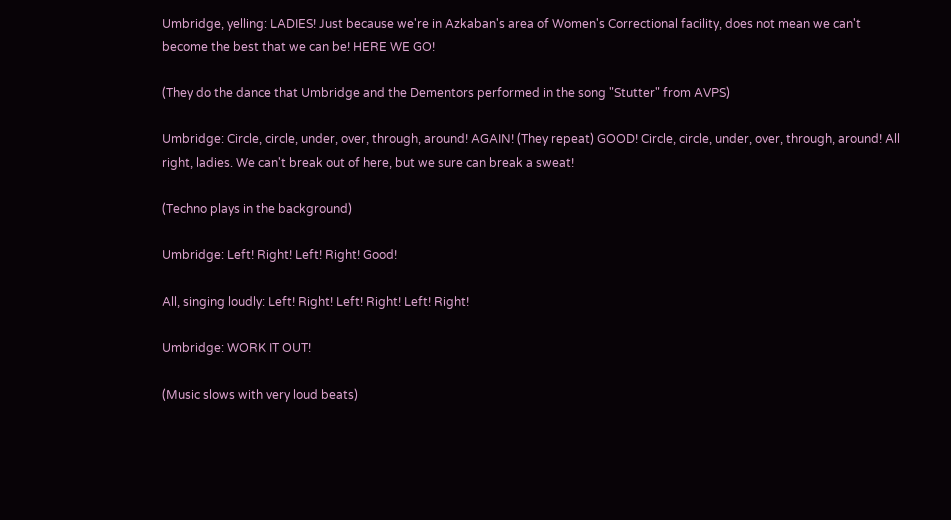Umbridge, yelling: LADIES! Just because we're in Azkaban's area of Women's Correctional facility, does not mean we can't become the best that we can be! HERE WE GO!

(They do the dance that Umbridge and the Dementors performed in the song "Stutter" from AVPS)

Umbridge: Circle, circle, under, over, through, around! AGAIN! (They repeat) GOOD! Circle, circle, under, over, through, around! All right, ladies. We can't break out of here, but we sure can break a sweat!

(Techno plays in the background)

Umbridge: Left! Right! Left! Right! Good!

All, singing loudly: Left! Right! Left! Right! Left! Right!

Umbridge: WORK IT OUT!

(Music slows with very loud beats)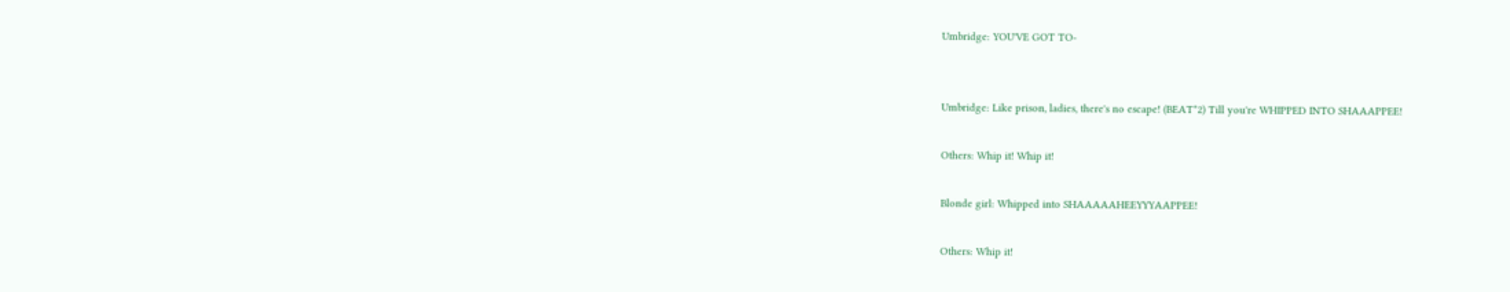Umbridge: YOU'VE GOT TO-


Umbridge: Like prison, ladies, there's no escape! (BEAT*2) Till you're WHIPPED INTO SHAAAPPEE!

Others: Whip it! Whip it!

Blonde girl: Whipped into SHAAAAAHEEYYYAAPPEE!

Others: Whip it!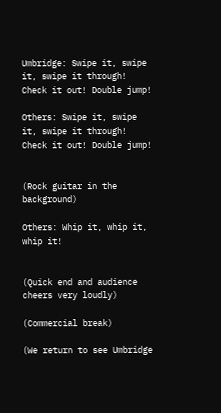Umbridge: Swipe it, swipe it, swipe it through! Check it out! Double jump!

Others: Swipe it, swipe it, swipe it through! Check it out! Double jump!


(Rock guitar in the background)

Others: Whip it, whip it, whip it!


(Quick end and audience cheers very loudly)

(Commercial break)

(We return to see Umbridge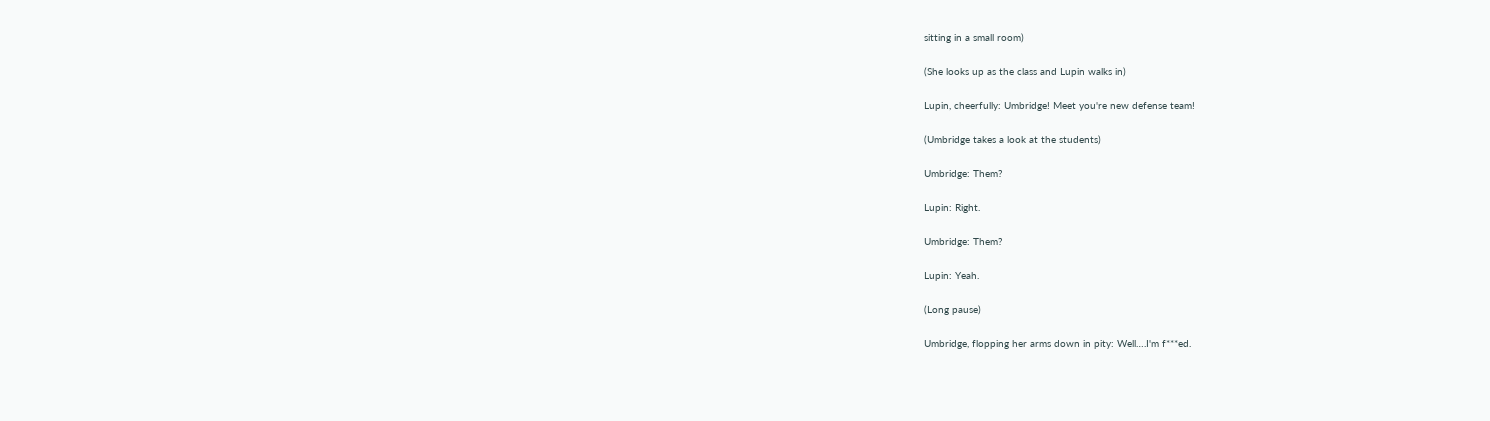sitting in a small room)

(She looks up as the class and Lupin walks in)

Lupin, cheerfully: Umbridge! Meet you're new defense team!

(Umbridge takes a look at the students)

Umbridge: Them?

Lupin: Right.

Umbridge: Them?

Lupin: Yeah.

(Long pause)

Umbridge, flopping her arms down in pity: Well….I'm f***ed.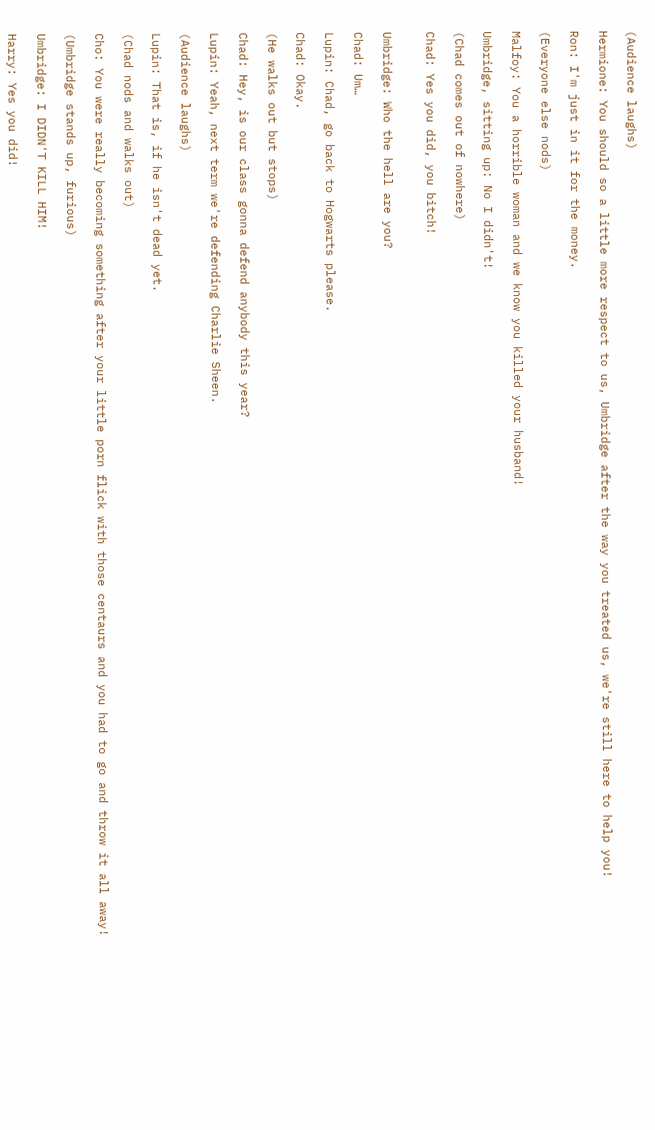(Audience laughs)

Hermione: You should so a little more respect to us, Umbridge after the way you treated us, we're still here to help you!

Ron: I'm just in it for the money.

(Everyone else nods)

Malfoy: You a horrible woman and we know you killed your husband!

Umbridge, sitting up: No I didn't!

(Chad comes out of nowhere)

Chad: Yes you did, you bitch!


Umbridge: Who the hell are you?

Chad: Um…

Lupin: Chad, go back to Hogwarts please.

Chad: Okay.

(He walks out but stops)

Chad: Hey, is our class gonna defend anybody this year?

Lupin: Yeah, next term we're defending Charlie Sheen.

(Audience laughs)

Lupin: That is, if he isn't dead yet.

(Chad nods and walks out)

Cho: You were really becoming something after your little porn flick with those centaurs and you had to go and throw it all away!

(Umbridge stands up, furious)

Umbridge: I DIDN'T KILL HIM!

Harry: Yes you did!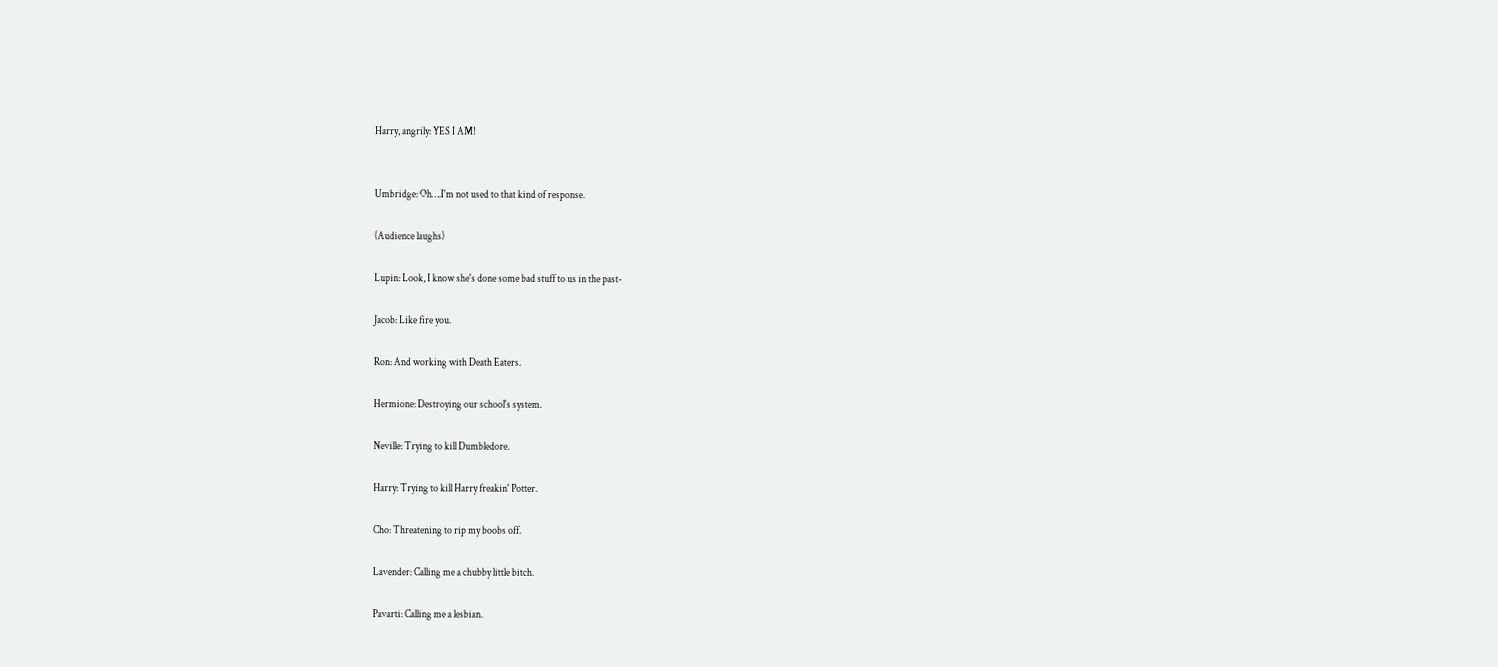Harry, angrily: YES I AM!


Umbridge: Oh….I'm not used to that kind of response.

(Audience laughs)

Lupin: Look, I know she's done some bad stuff to us in the past-

Jacob: Like fire you.

Ron: And working with Death Eaters.

Hermione: Destroying our school's system.

Neville: Trying to kill Dumbledore.

Harry: Trying to kill Harry freakin' Potter.

Cho: Threatening to rip my boobs off.

Lavender: Calling me a chubby little bitch.

Pavarti: Calling me a lesbian.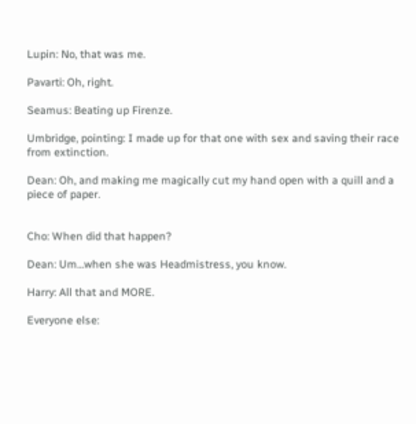Lupin: No, that was me.

Pavarti: Oh, right.

Seamus: Beating up Firenze.

Umbridge, pointing: I made up for that one with sex and saving their race from extinction.

Dean: Oh, and making me magically cut my hand open with a quill and a piece of paper.


Cho: When did that happen?

Dean: Um…when she was Headmistress, you know.

Harry: All that and MORE.

Everyone else: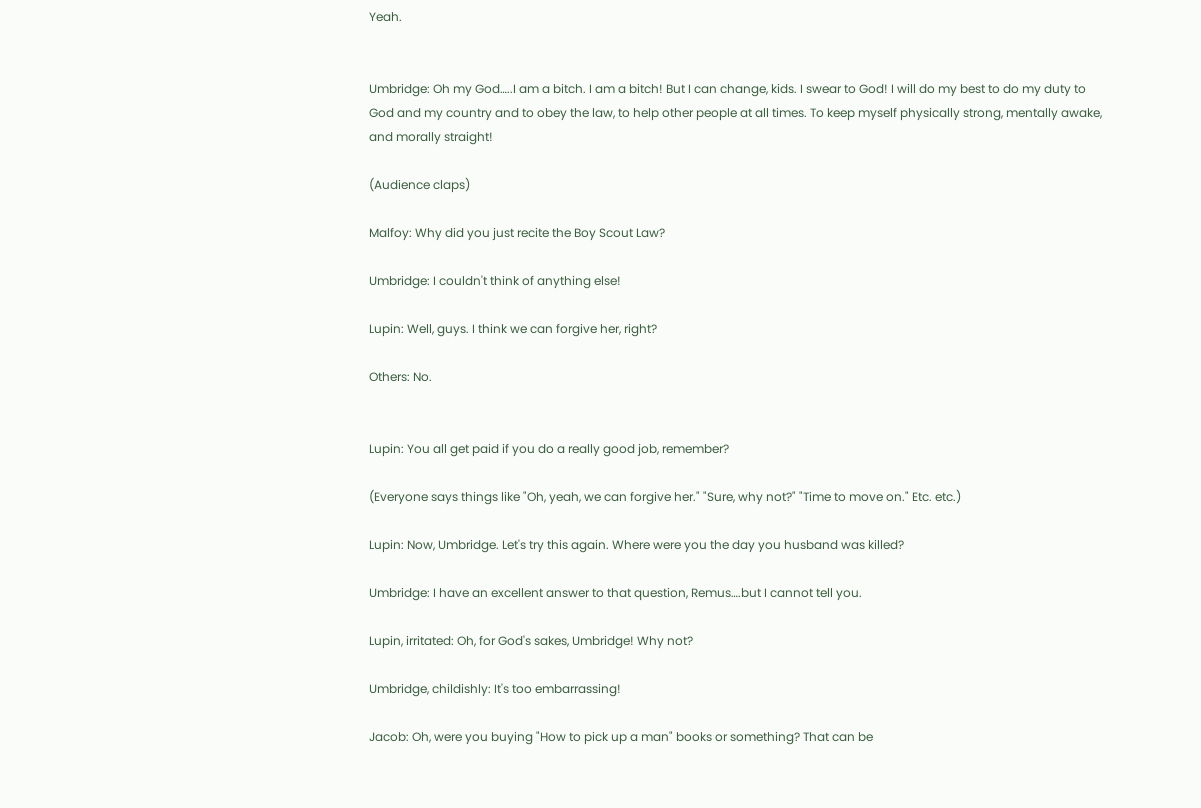Yeah.


Umbridge: Oh my God…..I am a bitch. I am a bitch! But I can change, kids. I swear to God! I will do my best to do my duty to God and my country and to obey the law, to help other people at all times. To keep myself physically strong, mentally awake, and morally straight!

(Audience claps)

Malfoy: Why did you just recite the Boy Scout Law?

Umbridge: I couldn't think of anything else!

Lupin: Well, guys. I think we can forgive her, right?

Others: No.


Lupin: You all get paid if you do a really good job, remember?

(Everyone says things like "Oh, yeah, we can forgive her." "Sure, why not?" "Time to move on." Etc. etc.)

Lupin: Now, Umbridge. Let's try this again. Where were you the day you husband was killed?

Umbridge: I have an excellent answer to that question, Remus….but I cannot tell you.

Lupin, irritated: Oh, for God's sakes, Umbridge! Why not?

Umbridge, childishly: It's too embarrassing!

Jacob: Oh, were you buying "How to pick up a man" books or something? That can be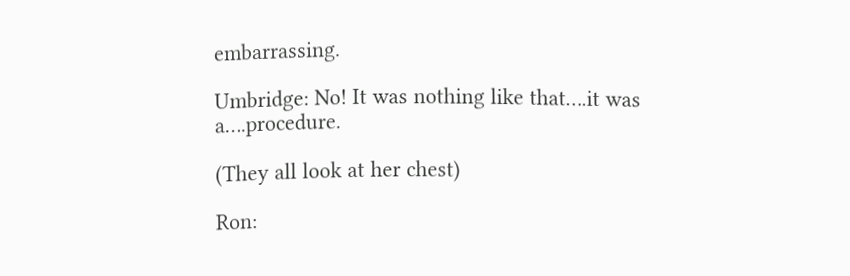embarrassing.

Umbridge: No! It was nothing like that….it was a….procedure.

(They all look at her chest)

Ron: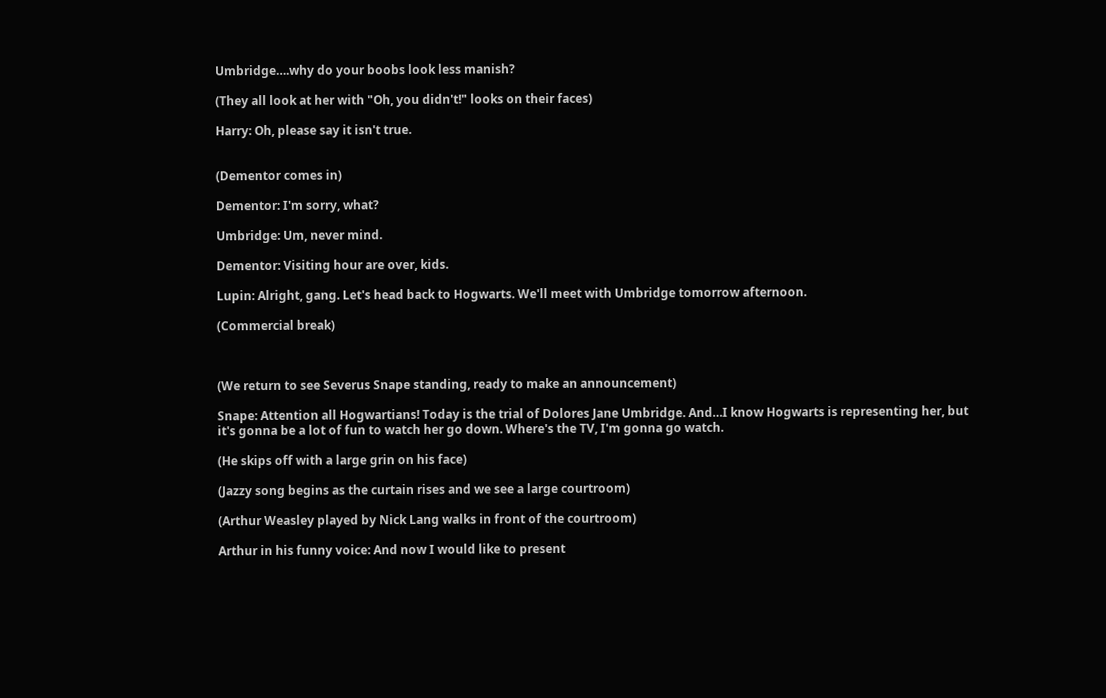Umbridge….why do your boobs look less manish?

(They all look at her with "Oh, you didn't!" looks on their faces)

Harry: Oh, please say it isn't true.


(Dementor comes in)

Dementor: I'm sorry, what?

Umbridge: Um, never mind.

Dementor: Visiting hour are over, kids.

Lupin: Alright, gang. Let's head back to Hogwarts. We'll meet with Umbridge tomorrow afternoon.

(Commercial break)



(We return to see Severus Snape standing, ready to make an announcement)

Snape: Attention all Hogwartians! Today is the trial of Dolores Jane Umbridge. And…I know Hogwarts is representing her, but it's gonna be a lot of fun to watch her go down. Where's the TV, I'm gonna go watch.

(He skips off with a large grin on his face)

(Jazzy song begins as the curtain rises and we see a large courtroom)

(Arthur Weasley played by Nick Lang walks in front of the courtroom)

Arthur in his funny voice: And now I would like to present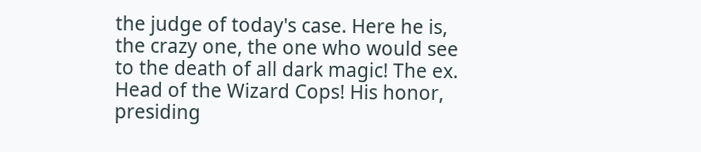the judge of today's case. Here he is, the crazy one, the one who would see to the death of all dark magic! The ex. Head of the Wizard Cops! His honor, presiding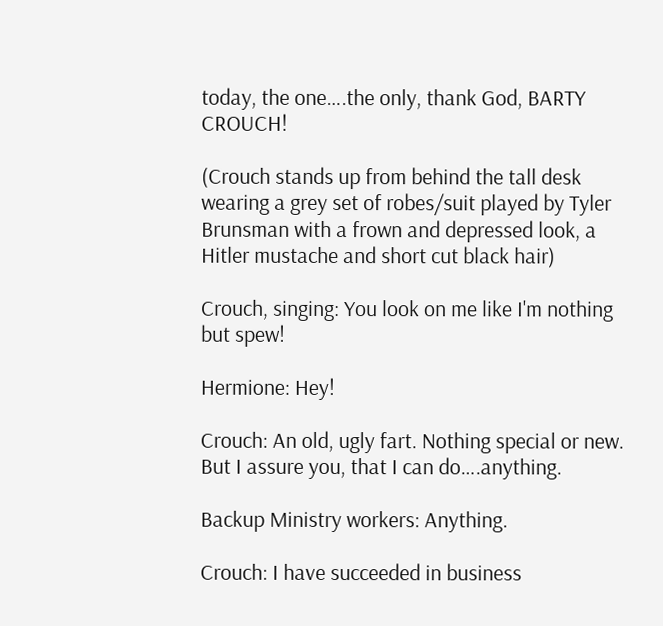today, the one….the only, thank God, BARTY CROUCH!

(Crouch stands up from behind the tall desk wearing a grey set of robes/suit played by Tyler Brunsman with a frown and depressed look, a Hitler mustache and short cut black hair)

Crouch, singing: You look on me like I'm nothing but spew!

Hermione: Hey!

Crouch: An old, ugly fart. Nothing special or new. But I assure you, that I can do….anything.

Backup Ministry workers: Anything.

Crouch: I have succeeded in business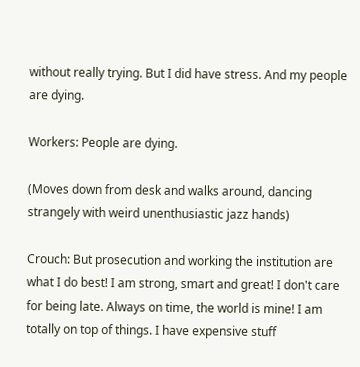without really trying. But I did have stress. And my people are dying.

Workers: People are dying.

(Moves down from desk and walks around, dancing strangely with weird unenthusiastic jazz hands)

Crouch: But prosecution and working the institution are what I do best! I am strong, smart and great! I don't care for being late. Always on time, the world is mine! I am totally on top of things. I have expensive stuff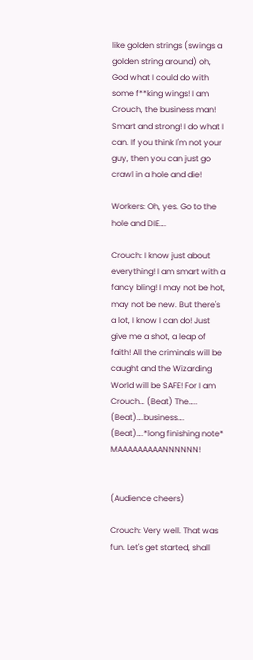like golden strings (swings a golden string around) oh, God what I could do with some f**king wings! I am Crouch, the business man! Smart and strong! I do what I can. If you think I'm not your guy, then you can just go crawl in a hole and die!

Workers: Oh, yes. Go to the hole and DIE….

Crouch: I know just about everything! I am smart with a fancy bling! I may not be hot, may not be new. But there's a lot, I know I can do! Just give me a shot, a leap of faith! All the criminals will be caught and the Wizarding World will be SAFE! For I am Crouch… (Beat) The….. (Beat)….business…. (Beat)….*long finishing note* MAAAAAAAAANNNNNN!


(Audience cheers)

Crouch: Very well. That was fun. Let's get started, shall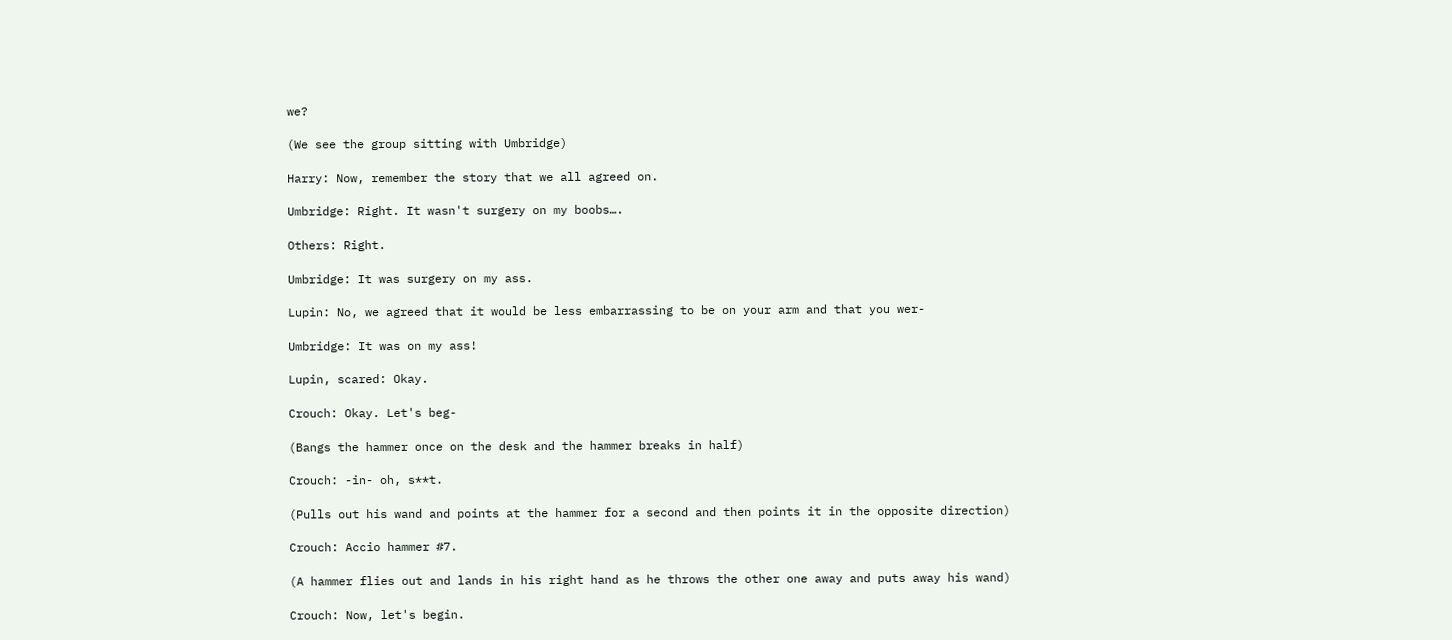we?

(We see the group sitting with Umbridge)

Harry: Now, remember the story that we all agreed on.

Umbridge: Right. It wasn't surgery on my boobs….

Others: Right.

Umbridge: It was surgery on my ass.

Lupin: No, we agreed that it would be less embarrassing to be on your arm and that you wer-

Umbridge: It was on my ass!

Lupin, scared: Okay.

Crouch: Okay. Let's beg-

(Bangs the hammer once on the desk and the hammer breaks in half)

Crouch: -in- oh, s**t.

(Pulls out his wand and points at the hammer for a second and then points it in the opposite direction)

Crouch: Accio hammer #7.

(A hammer flies out and lands in his right hand as he throws the other one away and puts away his wand)

Crouch: Now, let's begin.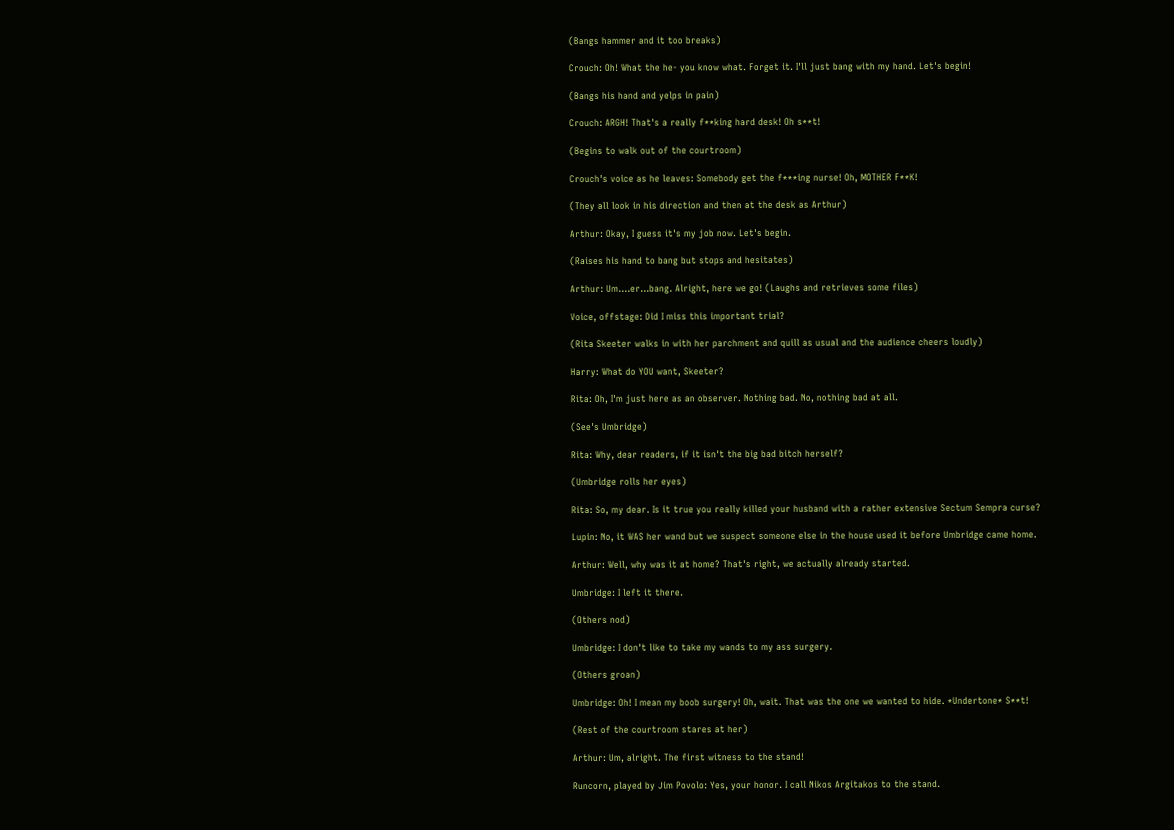(Bangs hammer and it too breaks)

Crouch: Oh! What the he- you know what. Forget it. I'll just bang with my hand. Let's begin!

(Bangs his hand and yelps in pain)

Crouch: ARGH! That's a really f**king hard desk! Oh s**t!

(Begins to walk out of the courtroom)

Crouch's voice as he leaves: Somebody get the f***ing nurse! Oh, MOTHER F**K!

(They all look in his direction and then at the desk as Arthur)

Arthur: Okay, I guess it's my job now. Let's begin.

(Raises his hand to bang but stops and hesitates)

Arthur: Um….er…bang. Alright, here we go! (Laughs and retrieves some files)

Voice, offstage: Did I miss this important trial?

(Rita Skeeter walks in with her parchment and quill as usual and the audience cheers loudly)

Harry: What do YOU want, Skeeter?

Rita: Oh, I'm just here as an observer. Nothing bad. No, nothing bad at all.

(See's Umbridge)

Rita: Why, dear readers, if it isn't the big bad bitch herself?

(Umbridge rolls her eyes)

Rita: So, my dear. Is it true you really killed your husband with a rather extensive Sectum Sempra curse?

Lupin: No, it WAS her wand but we suspect someone else in the house used it before Umbridge came home.

Arthur: Well, why was it at home? That's right, we actually already started.

Umbridge: I left it there.

(Others nod)

Umbridge: I don't like to take my wands to my ass surgery.

(Others groan)

Umbridge: Oh! I mean my boob surgery! Oh, wait. That was the one we wanted to hide. *Undertone* S**t!

(Rest of the courtroom stares at her)

Arthur: Um, alright. The first witness to the stand!

Runcorn, played by Jim Povolo: Yes, your honor. I call Nikos Argitakos to the stand.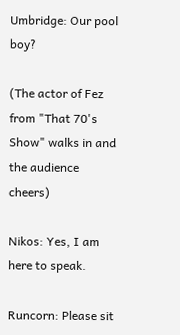Umbridge: Our pool boy?

(The actor of Fez from "That 70's Show" walks in and the audience cheers)

Nikos: Yes, I am here to speak.

Runcorn: Please sit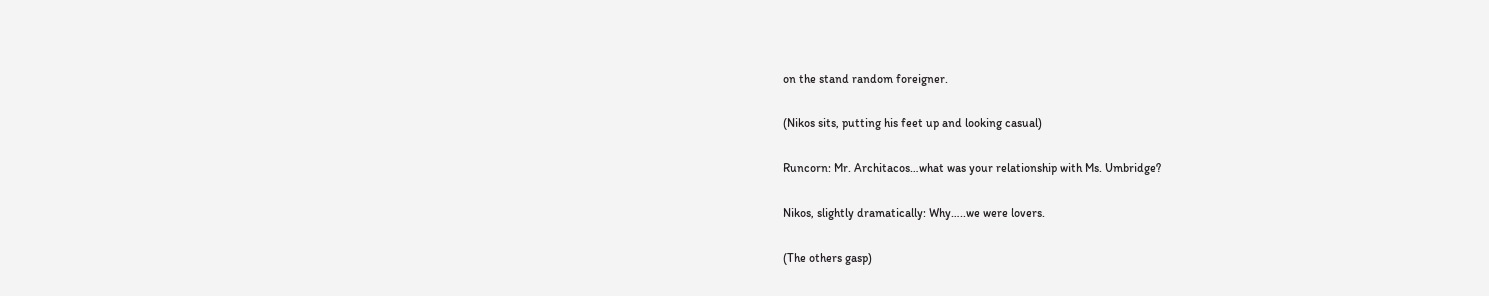on the stand random foreigner.

(Nikos sits, putting his feet up and looking casual)

Runcorn: Mr. Architacos…what was your relationship with Ms. Umbridge?

Nikos, slightly dramatically: Why…..we were lovers.

(The others gasp)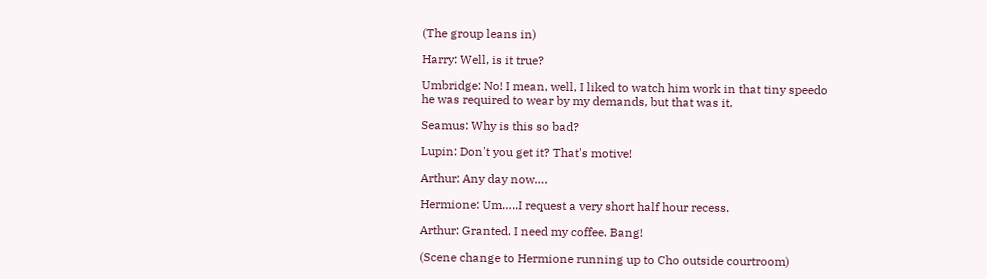(The group leans in)

Harry: Well, is it true?

Umbridge: No! I mean, well, I liked to watch him work in that tiny speedo he was required to wear by my demands, but that was it.

Seamus: Why is this so bad?

Lupin: Don't you get it? That's motive!

Arthur: Any day now….

Hermione: Um…..I request a very short half hour recess.

Arthur: Granted. I need my coffee. Bang!

(Scene change to Hermione running up to Cho outside courtroom)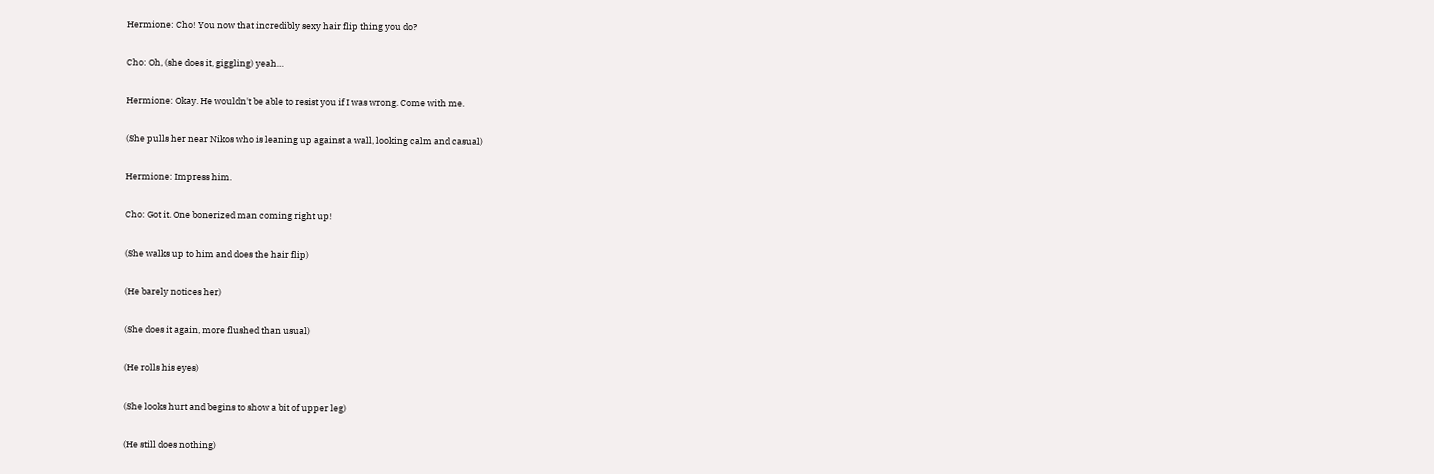Hermione: Cho! You now that incredibly sexy hair flip thing you do?

Cho: Oh, (she does it, giggling) yeah…

Hermione: Okay. He wouldn't be able to resist you if I was wrong. Come with me.

(She pulls her near Nikos who is leaning up against a wall, looking calm and casual)

Hermione: Impress him.

Cho: Got it. One bonerized man coming right up!

(She walks up to him and does the hair flip)

(He barely notices her)

(She does it again, more flushed than usual)

(He rolls his eyes)

(She looks hurt and begins to show a bit of upper leg)

(He still does nothing)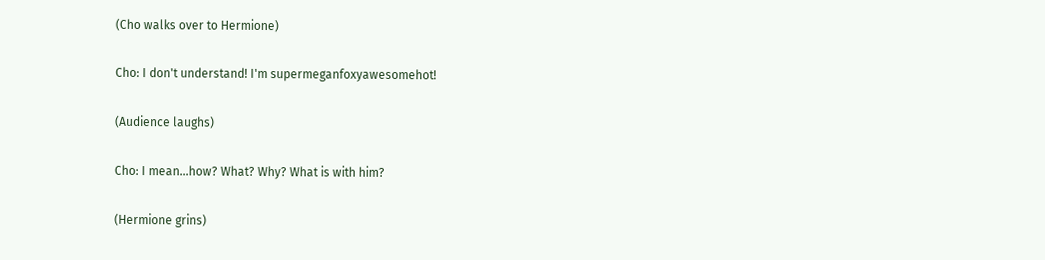(Cho walks over to Hermione)

Cho: I don't understand! I'm supermeganfoxyawesomehot!

(Audience laughs)

Cho: I mean…how? What? Why? What is with him?

(Hermione grins)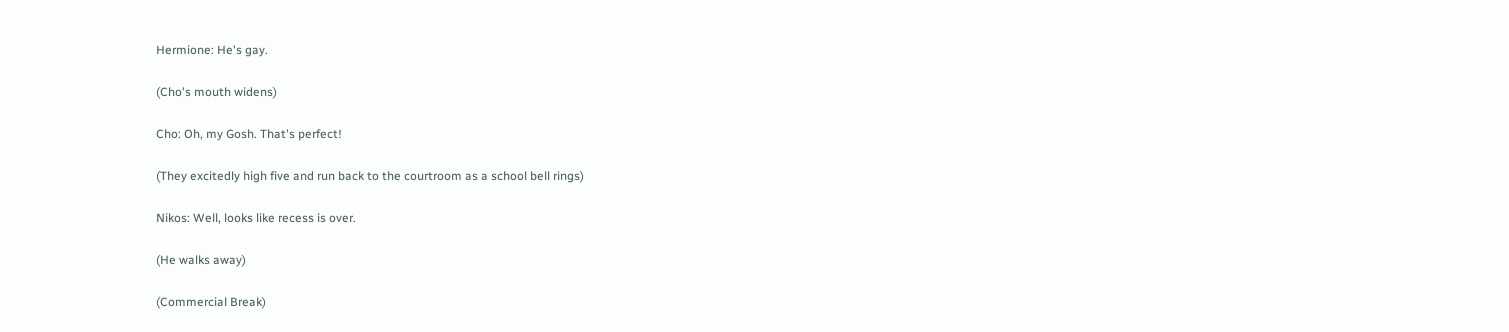Hermione: He's gay.

(Cho's mouth widens)

Cho: Oh, my Gosh. That's perfect!

(They excitedly high five and run back to the courtroom as a school bell rings)

Nikos: Well, looks like recess is over.

(He walks away)

(Commercial Break)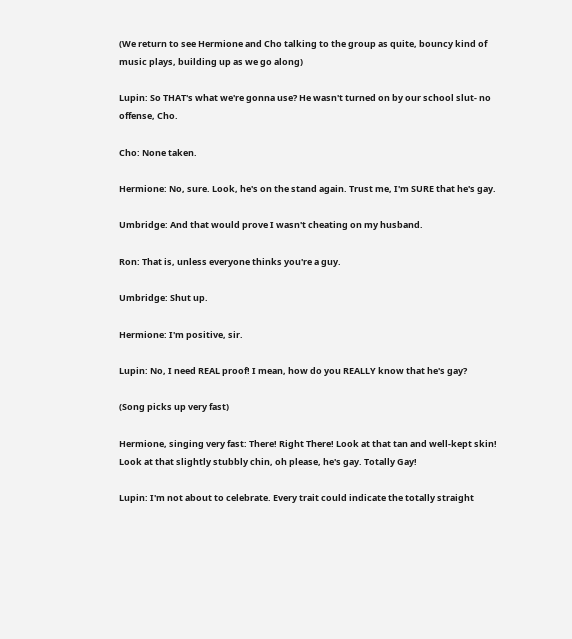(We return to see Hermione and Cho talking to the group as quite, bouncy kind of music plays, building up as we go along)

Lupin: So THAT's what we're gonna use? He wasn't turned on by our school slut- no offense, Cho.

Cho: None taken.

Hermione: No, sure. Look, he's on the stand again. Trust me, I'm SURE that he's gay.

Umbridge: And that would prove I wasn't cheating on my husband.

Ron: That is, unless everyone thinks you're a guy.

Umbridge: Shut up.

Hermione: I'm positive, sir.

Lupin: No, I need REAL proof! I mean, how do you REALLY know that he's gay?

(Song picks up very fast)

Hermione, singing very fast: There! Right There! Look at that tan and well-kept skin! Look at that slightly stubbly chin, oh please, he's gay. Totally Gay!

Lupin: I'm not about to celebrate. Every trait could indicate the totally straight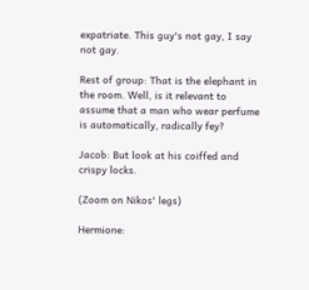expatriate. This guy's not gay, I say not gay.

Rest of group: That is the elephant in the room. Well, is it relevant to assume that a man who wear perfume is automatically, radically fey?

Jacob: But look at his coiffed and crispy locks.

(Zoom on Nikos' legs)

Hermione: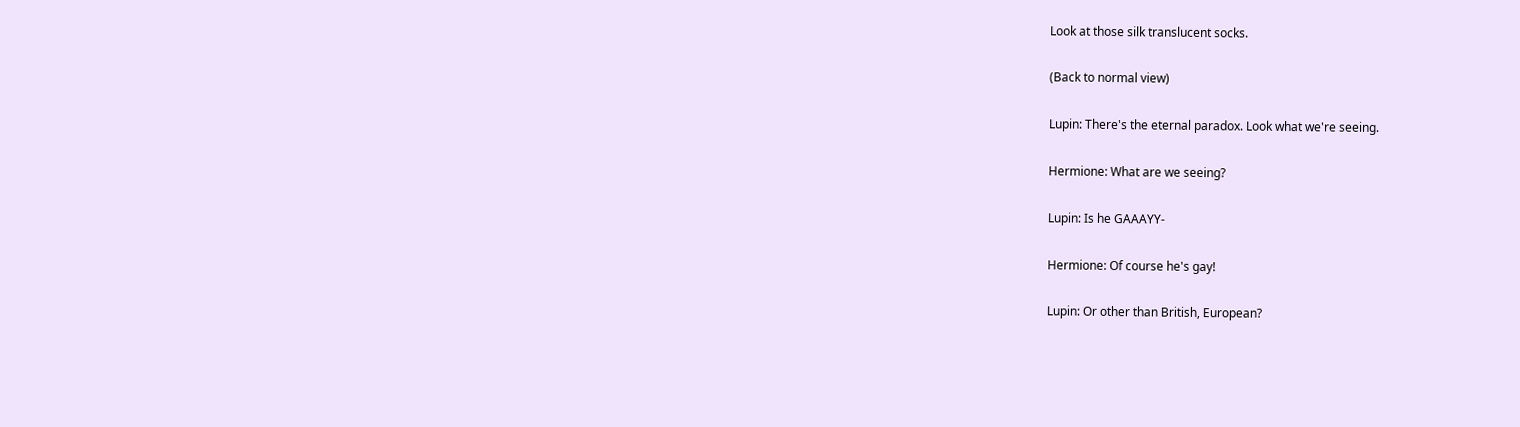Look at those silk translucent socks.

(Back to normal view)

Lupin: There's the eternal paradox. Look what we're seeing.

Hermione: What are we seeing?

Lupin: Is he GAAAYY-

Hermione: Of course he's gay!

Lupin: Or other than British, European?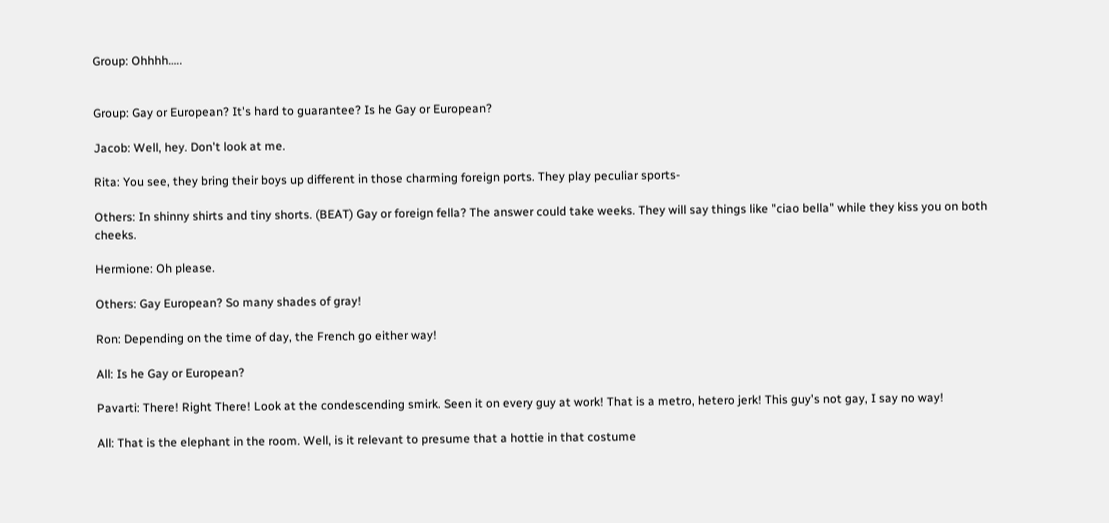Group: Ohhhh…..


Group: Gay or European? It's hard to guarantee? Is he Gay or European?

Jacob: Well, hey. Don't look at me.

Rita: You see, they bring their boys up different in those charming foreign ports. They play peculiar sports-

Others: In shinny shirts and tiny shorts. (BEAT) Gay or foreign fella? The answer could take weeks. They will say things like "ciao bella" while they kiss you on both cheeks.

Hermione: Oh please.

Others: Gay European? So many shades of gray!

Ron: Depending on the time of day, the French go either way!

All: Is he Gay or European?

Pavarti: There! Right There! Look at the condescending smirk. Seen it on every guy at work! That is a metro, hetero jerk! This guy's not gay, I say no way!

All: That is the elephant in the room. Well, is it relevant to presume that a hottie in that costume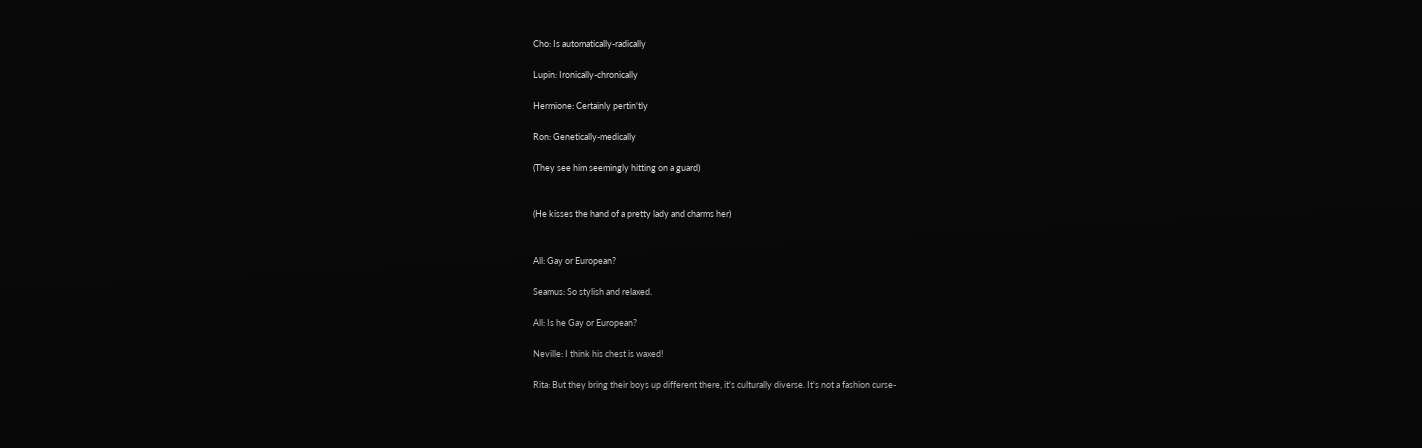Cho: Is automatically-radically

Lupin: Ironically-chronically

Hermione: Certainly pertin'tly

Ron: Genetically-medically

(They see him seemingly hitting on a guard)


(He kisses the hand of a pretty lady and charms her)


All: Gay or European?

Seamus: So stylish and relaxed.

All: Is he Gay or European?

Neville: I think his chest is waxed!

Rita: But they bring their boys up different there, it's culturally diverse. It's not a fashion curse-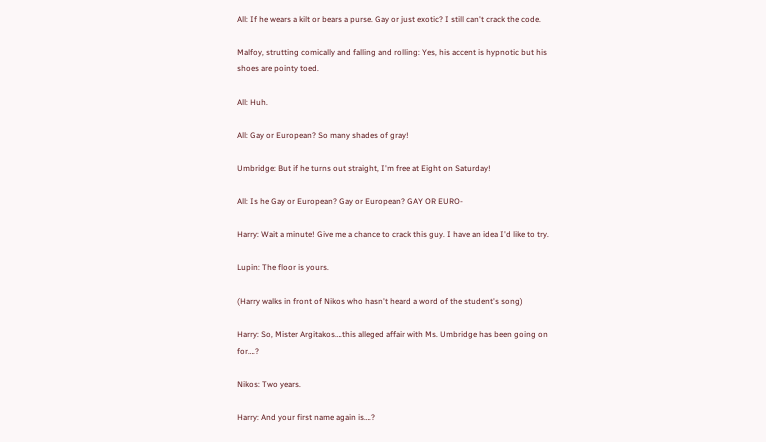All: If he wears a kilt or bears a purse. Gay or just exotic? I still can't crack the code.

Malfoy, strutting comically and falling and rolling: Yes, his accent is hypnotic but his shoes are pointy toed.

All: Huh.

All: Gay or European? So many shades of gray!

Umbridge: But if he turns out straight, I'm free at Eight on Saturday!

All: Is he Gay or European? Gay or European? GAY OR EURO-

Harry: Wait a minute! Give me a chance to crack this guy. I have an idea I'd like to try.

Lupin: The floor is yours.

(Harry walks in front of Nikos who hasn't heard a word of the student's song)

Harry: So, Mister Argitakos….this alleged affair with Ms. Umbridge has been going on for….?

Nikos: Two years.

Harry: And your first name again is….?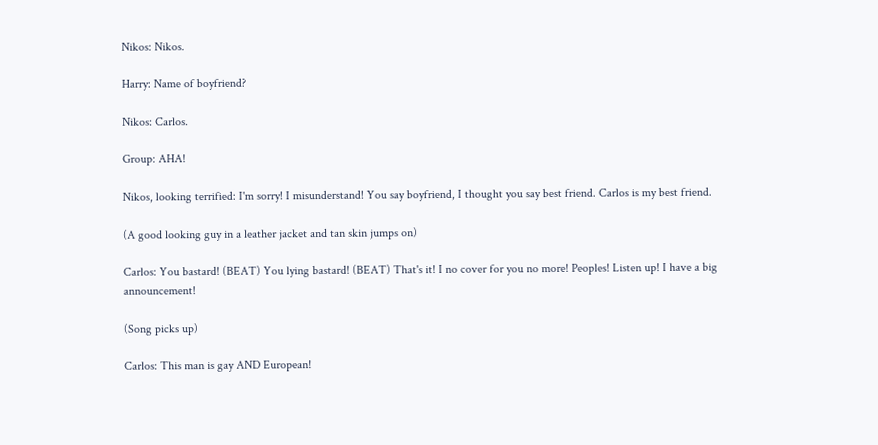Nikos: Nikos.

Harry: Name of boyfriend?

Nikos: Carlos.

Group: AHA!

Nikos, looking terrified: I'm sorry! I misunderstand! You say boyfriend, I thought you say best friend. Carlos is my best friend.

(A good looking guy in a leather jacket and tan skin jumps on)

Carlos: You bastard! (BEAT) You lying bastard! (BEAT) That's it! I no cover for you no more! Peoples! Listen up! I have a big announcement!

(Song picks up)

Carlos: This man is gay AND European!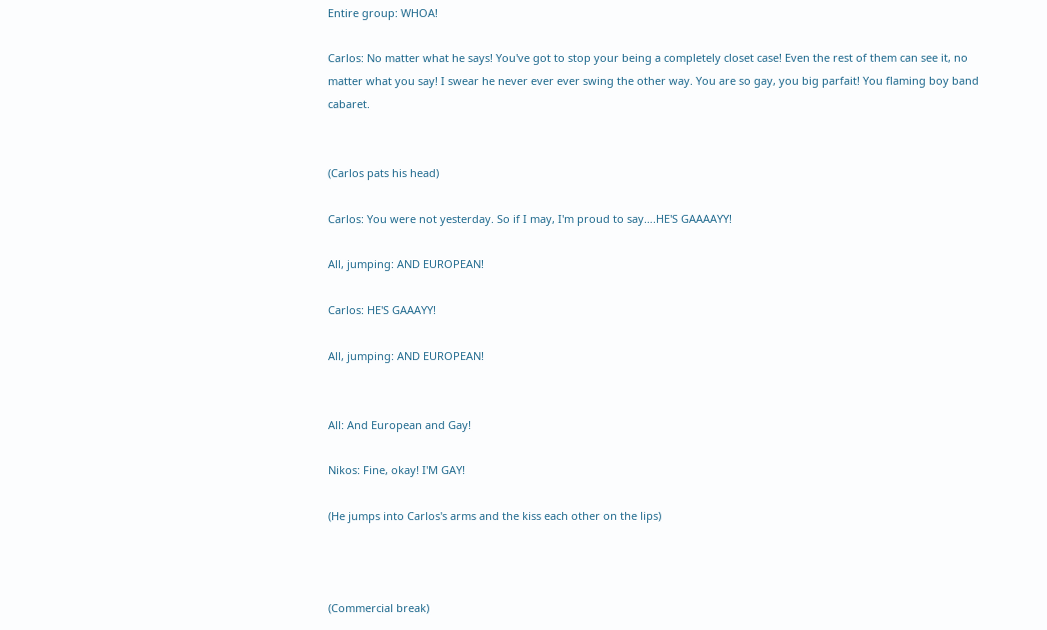Entire group: WHOA!

Carlos: No matter what he says! You've got to stop your being a completely closet case! Even the rest of them can see it, no matter what you say! I swear he never ever ever swing the other way. You are so gay, you big parfait! You flaming boy band cabaret.


(Carlos pats his head)

Carlos: You were not yesterday. So if I may, I'm proud to say….HE'S GAAAAYY!

All, jumping: AND EUROPEAN!

Carlos: HE'S GAAAYY!

All, jumping: AND EUROPEAN!


All: And European and Gay!

Nikos: Fine, okay! I'M GAY!

(He jumps into Carlos's arms and the kiss each other on the lips)



(Commercial break)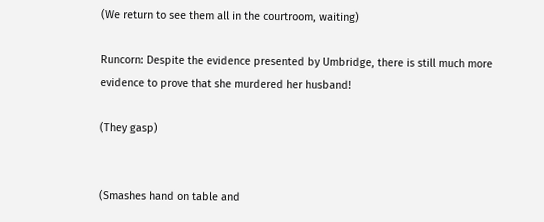(We return to see them all in the courtroom, waiting)

Runcorn: Despite the evidence presented by Umbridge, there is still much more evidence to prove that she murdered her husband!

(They gasp)


(Smashes hand on table and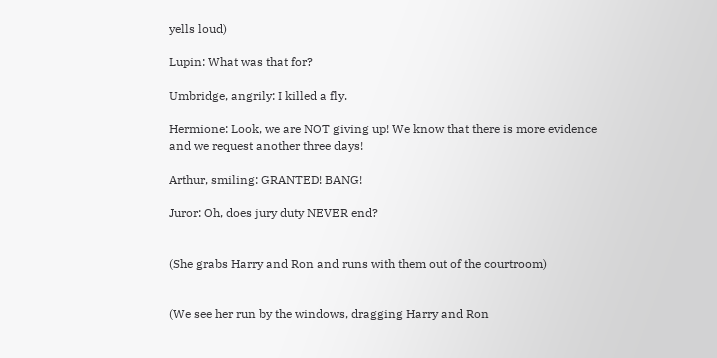yells loud)

Lupin: What was that for?

Umbridge, angrily: I killed a fly.

Hermione: Look, we are NOT giving up! We know that there is more evidence and we request another three days!

Arthur, smiling: GRANTED! BANG!

Juror: Oh, does jury duty NEVER end?


(She grabs Harry and Ron and runs with them out of the courtroom)


(We see her run by the windows, dragging Harry and Ron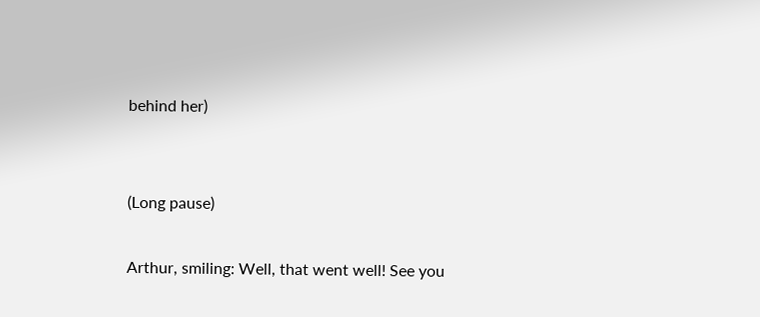behind her)


(Long pause)

Arthur, smiling: Well, that went well! See you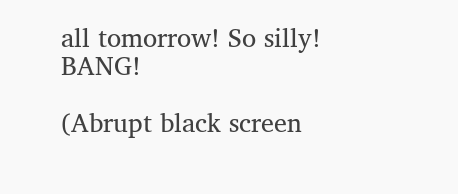all tomorrow! So silly! BANG!

(Abrupt black screen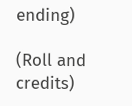ending)

(Roll and credits)